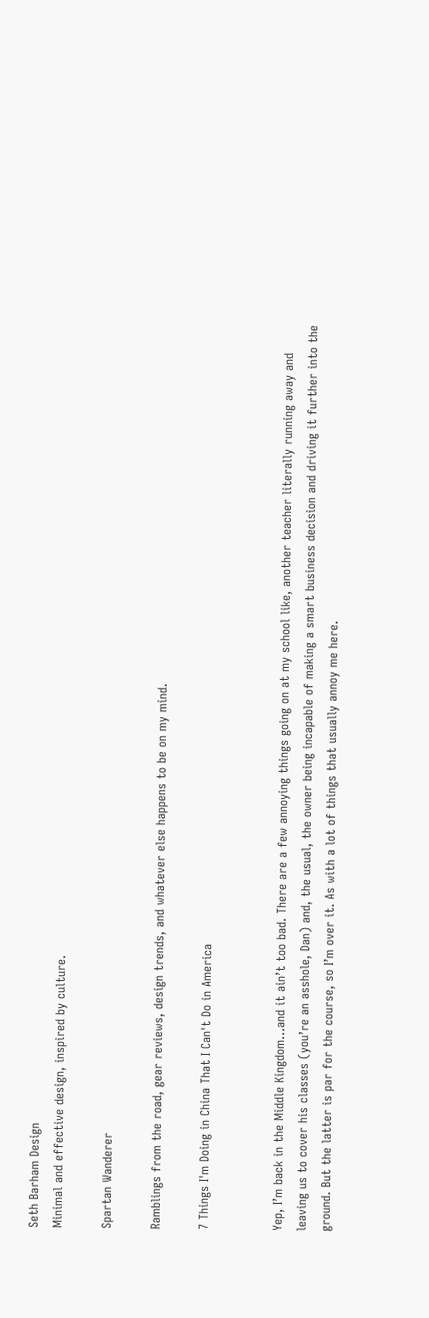Seth Barham Design
Minimal and effective design, inspired by culture.

Spartan Wanderer

Ramblings from the road, gear reviews, design trends, and whatever else happens to be on my mind.

7 Things I'm Doing in China That I Can't Do in America


Yep, I’m back in the Middle Kingdom…and it ain’t too bad. There are a few annoying things going on at my school like, another teacher literally running away and leaving us to cover his classes (you’re an asshole, Dan) and, the usual, the owner being incapable of making a smart business decision and driving it further into the ground. But the latter is par for the course, so I’m over it. As with a lot of things that usually annoy me here.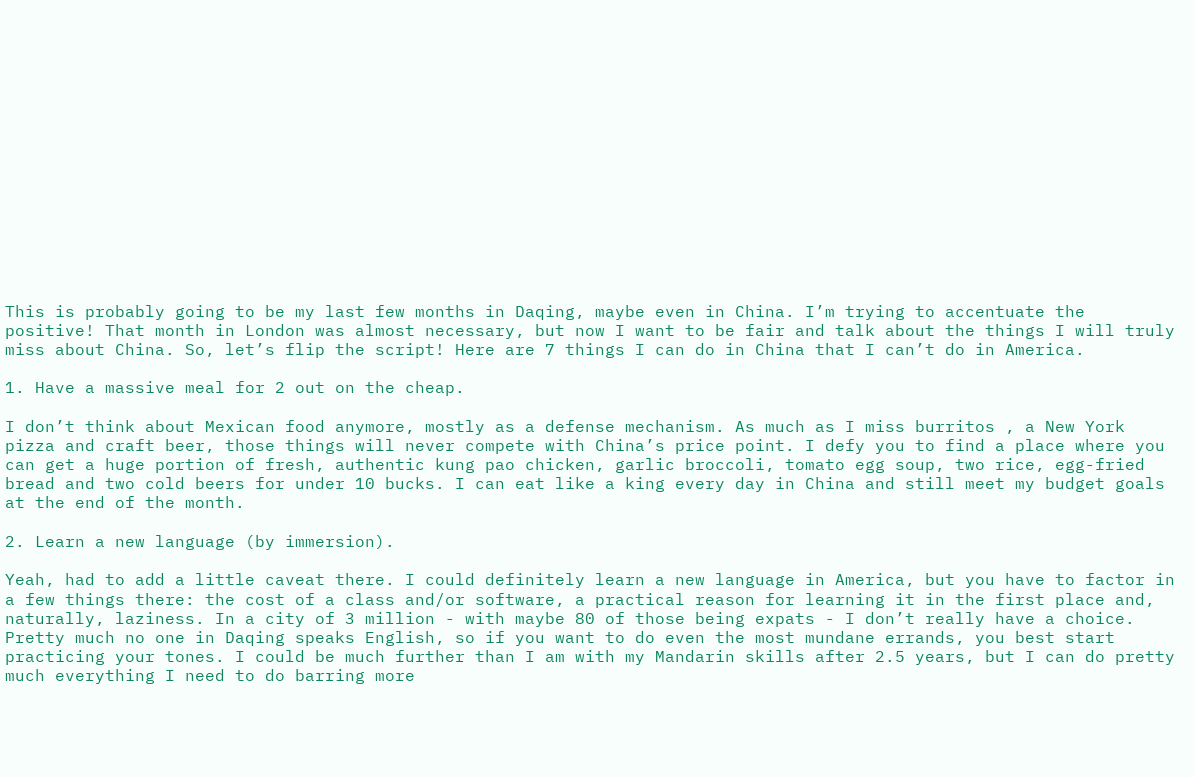This is probably going to be my last few months in Daqing, maybe even in China. I’m trying to accentuate the positive! That month in London was almost necessary, but now I want to be fair and talk about the things I will truly miss about China. So, let’s flip the script! Here are 7 things I can do in China that I can’t do in America.

1. Have a massive meal for 2 out on the cheap.

I don’t think about Mexican food anymore, mostly as a defense mechanism. As much as I miss burritos , a New York pizza and craft beer, those things will never compete with China’s price point. I defy you to find a place where you can get a huge portion of fresh, authentic kung pao chicken, garlic broccoli, tomato egg soup, two rice, egg-fried bread and two cold beers for under 10 bucks. I can eat like a king every day in China and still meet my budget goals at the end of the month.

2. Learn a new language (by immersion).

Yeah, had to add a little caveat there. I could definitely learn a new language in America, but you have to factor in a few things there: the cost of a class and/or software, a practical reason for learning it in the first place and, naturally, laziness. In a city of 3 million - with maybe 80 of those being expats - I don’t really have a choice. Pretty much no one in Daqing speaks English, so if you want to do even the most mundane errands, you best start practicing your tones. I could be much further than I am with my Mandarin skills after 2.5 years, but I can do pretty much everything I need to do barring more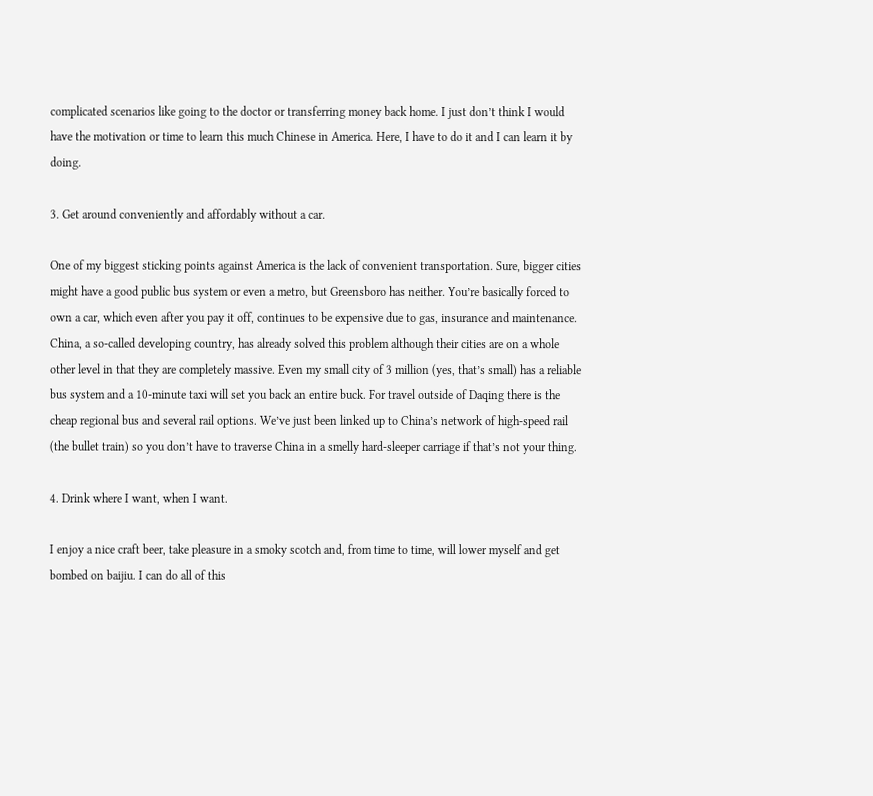complicated scenarios like going to the doctor or transferring money back home. I just don’t think I would have the motivation or time to learn this much Chinese in America. Here, I have to do it and I can learn it by doing.

3. Get around conveniently and affordably without a car.

One of my biggest sticking points against America is the lack of convenient transportation. Sure, bigger cities might have a good public bus system or even a metro, but Greensboro has neither. You’re basically forced to own a car, which even after you pay it off, continues to be expensive due to gas, insurance and maintenance. China, a so-called developing country, has already solved this problem although their cities are on a whole other level in that they are completely massive. Even my small city of 3 million (yes, that’s small) has a reliable bus system and a 10-minute taxi will set you back an entire buck. For travel outside of Daqing there is the cheap regional bus and several rail options. We’ve just been linked up to China’s network of high-speed rail (the bullet train) so you don’t have to traverse China in a smelly hard-sleeper carriage if that’s not your thing.

4. Drink where I want, when I want.

I enjoy a nice craft beer, take pleasure in a smoky scotch and, from time to time, will lower myself and get bombed on baijiu. I can do all of this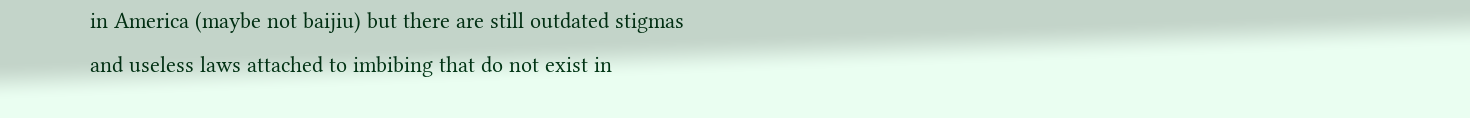in America (maybe not baijiu) but there are still outdated stigmas and useless laws attached to imbibing that do not exist in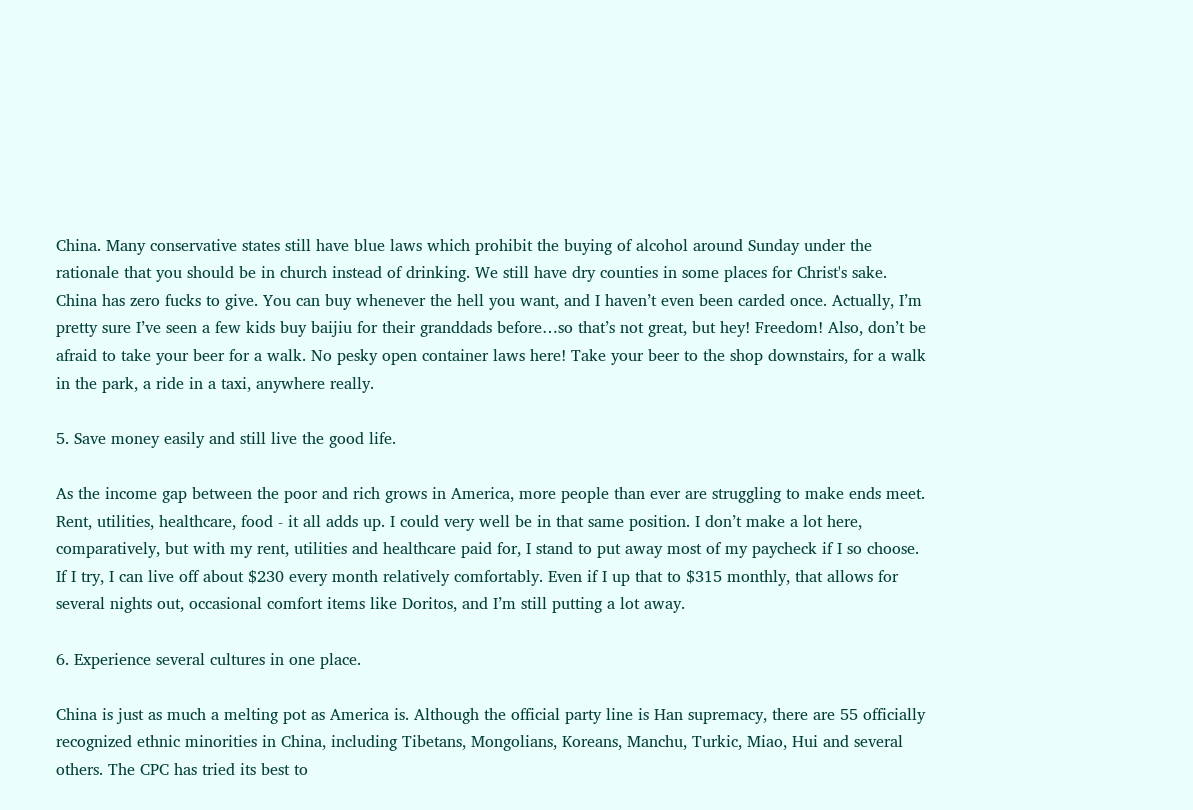China. Many conservative states still have blue laws which prohibit the buying of alcohol around Sunday under the rationale that you should be in church instead of drinking. We still have dry counties in some places for Christ's sake. China has zero fucks to give. You can buy whenever the hell you want, and I haven’t even been carded once. Actually, I’m pretty sure I’ve seen a few kids buy baijiu for their granddads before…so that’s not great, but hey! Freedom! Also, don’t be afraid to take your beer for a walk. No pesky open container laws here! Take your beer to the shop downstairs, for a walk in the park, a ride in a taxi, anywhere really.

5. Save money easily and still live the good life.

As the income gap between the poor and rich grows in America, more people than ever are struggling to make ends meet. Rent, utilities, healthcare, food - it all adds up. I could very well be in that same position. I don’t make a lot here, comparatively, but with my rent, utilities and healthcare paid for, I stand to put away most of my paycheck if I so choose. If I try, I can live off about $230 every month relatively comfortably. Even if I up that to $315 monthly, that allows for several nights out, occasional comfort items like Doritos, and I’m still putting a lot away.

6. Experience several cultures in one place.

China is just as much a melting pot as America is. Although the official party line is Han supremacy, there are 55 officially recognized ethnic minorities in China, including Tibetans, Mongolians, Koreans, Manchu, Turkic, Miao, Hui and several others. The CPC has tried its best to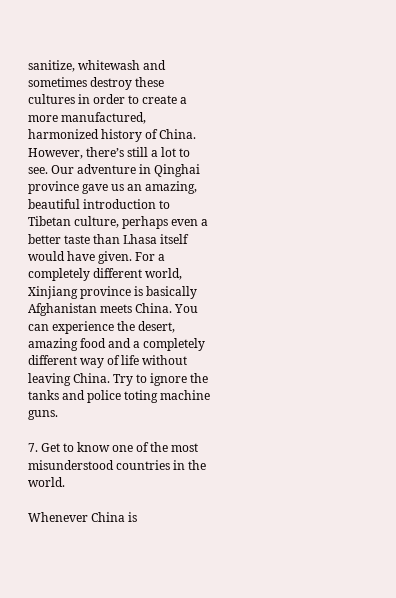sanitize, whitewash and sometimes destroy these cultures in order to create a more manufactured, harmonized history of China. However, there’s still a lot to see. Our adventure in Qinghai province gave us an amazing, beautiful introduction to Tibetan culture, perhaps even a better taste than Lhasa itself would have given. For a completely different world, Xinjiang province is basically Afghanistan meets China. You can experience the desert, amazing food and a completely different way of life without leaving China. Try to ignore the tanks and police toting machine guns.

7. Get to know one of the most misunderstood countries in the world.

Whenever China is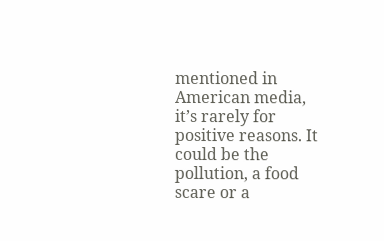mentioned in American media, it’s rarely for positive reasons. It could be the pollution, a food scare or a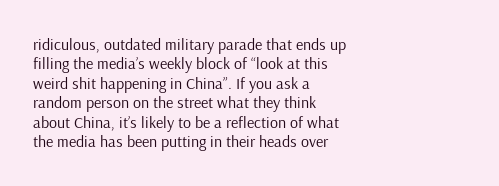ridiculous, outdated military parade that ends up filling the media’s weekly block of “look at this weird shit happening in China”. If you ask a random person on the street what they think about China, it’s likely to be a reflection of what the media has been putting in their heads over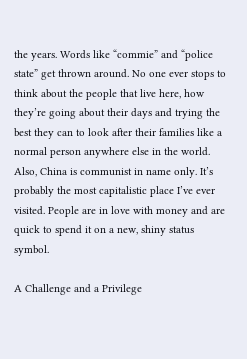the years. Words like “commie” and “police state” get thrown around. No one ever stops to think about the people that live here, how they’re going about their days and trying the best they can to look after their families like a normal person anywhere else in the world. Also, China is communist in name only. It’s probably the most capitalistic place I’ve ever visited. People are in love with money and are quick to spend it on a new, shiny status symbol.

A Challenge and a Privilege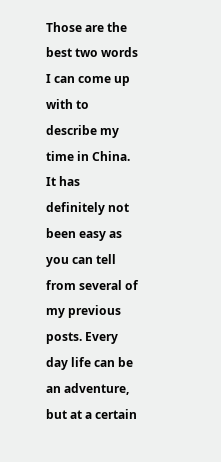Those are the best two words I can come up with to describe my time in China. It has definitely not been easy as you can tell from several of my previous posts. Every day life can be an adventure, but at a certain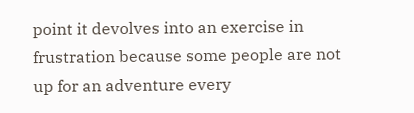point it devolves into an exercise in frustration because some people are not up for an adventure every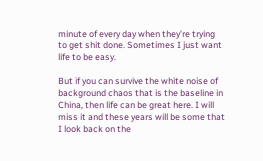minute of every day when they’re trying to get shit done. Sometimes I just want life to be easy.

But if you can survive the white noise of background chaos that is the baseline in China, then life can be great here. I will miss it and these years will be some that I look back on the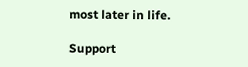most later in life.

Support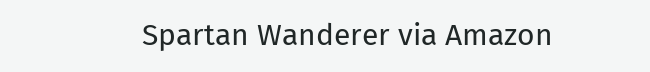Spartan Wanderer via Amazon